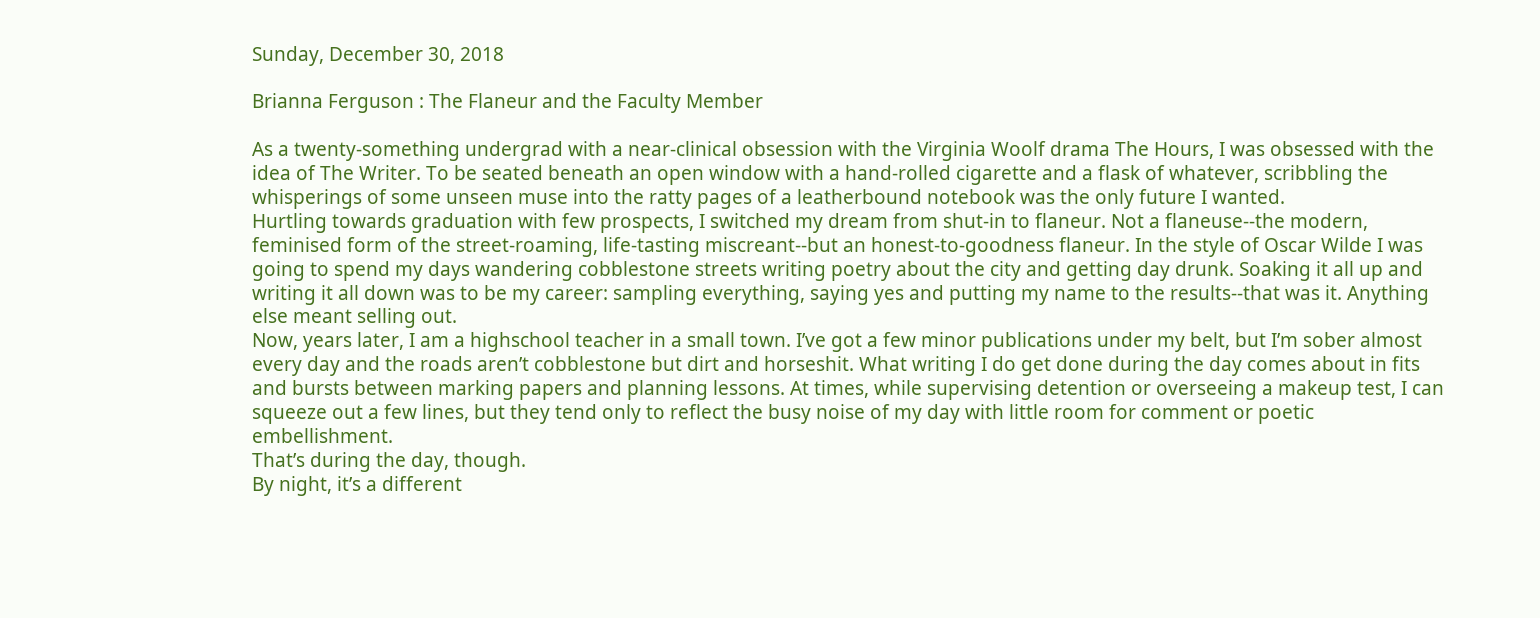Sunday, December 30, 2018

Brianna Ferguson : The Flaneur and the Faculty Member

As a twenty-something undergrad with a near-clinical obsession with the Virginia Woolf drama The Hours, I was obsessed with the idea of The Writer. To be seated beneath an open window with a hand-rolled cigarette and a flask of whatever, scribbling the whisperings of some unseen muse into the ratty pages of a leatherbound notebook was the only future I wanted.
Hurtling towards graduation with few prospects, I switched my dream from shut-in to flaneur. Not a flaneuse--the modern, feminised form of the street-roaming, life-tasting miscreant--but an honest-to-goodness flaneur. In the style of Oscar Wilde I was going to spend my days wandering cobblestone streets writing poetry about the city and getting day drunk. Soaking it all up and writing it all down was to be my career: sampling everything, saying yes and putting my name to the results--that was it. Anything else meant selling out.
Now, years later, I am a highschool teacher in a small town. I’ve got a few minor publications under my belt, but I’m sober almost every day and the roads aren’t cobblestone but dirt and horseshit. What writing I do get done during the day comes about in fits and bursts between marking papers and planning lessons. At times, while supervising detention or overseeing a makeup test, I can squeeze out a few lines, but they tend only to reflect the busy noise of my day with little room for comment or poetic embellishment.
That’s during the day, though.
By night, it’s a different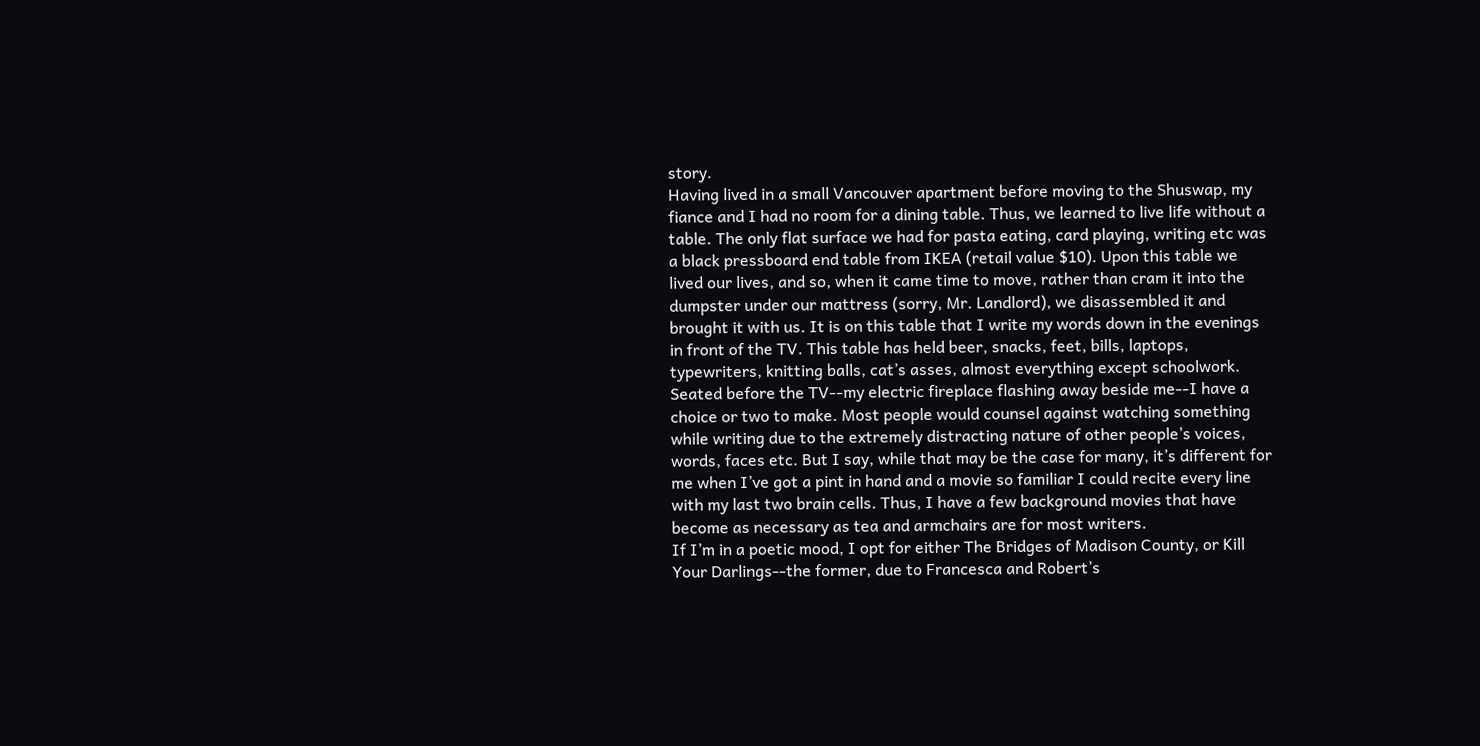story.
Having lived in a small Vancouver apartment before moving to the Shuswap, my fiance and I had no room for a dining table. Thus, we learned to live life without a table. The only flat surface we had for pasta eating, card playing, writing etc was a black pressboard end table from IKEA (retail value $10). Upon this table we lived our lives, and so, when it came time to move, rather than cram it into the dumpster under our mattress (sorry, Mr. Landlord), we disassembled it and brought it with us. It is on this table that I write my words down in the evenings in front of the TV. This table has held beer, snacks, feet, bills, laptops, typewriters, knitting balls, cat’s asses, almost everything except schoolwork.
Seated before the TV--my electric fireplace flashing away beside me--I have a choice or two to make. Most people would counsel against watching something while writing due to the extremely distracting nature of other people’s voices, words, faces etc. But I say, while that may be the case for many, it’s different for me when I’ve got a pint in hand and a movie so familiar I could recite every line with my last two brain cells. Thus, I have a few background movies that have become as necessary as tea and armchairs are for most writers.
If I’m in a poetic mood, I opt for either The Bridges of Madison County, or Kill Your Darlings--the former, due to Francesca and Robert’s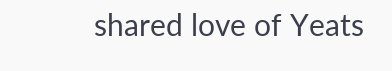shared love of Yeats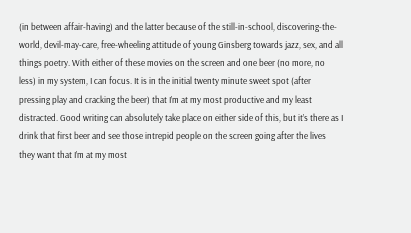(in between affair-having) and the latter because of the still-in-school, discovering-the-world, devil-may-care, free-wheeling attitude of young Ginsberg towards jazz, sex, and all things poetry. With either of these movies on the screen and one beer (no more, no less) in my system, I can focus. It is in the initial twenty minute sweet spot (after pressing play and cracking the beer) that I’m at my most productive and my least distracted. Good writing can absolutely take place on either side of this, but it’s there as I drink that first beer and see those intrepid people on the screen going after the lives they want that I’m at my most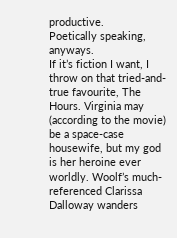productive.
Poetically speaking, anyways.
If it’s fiction I want, I throw on that tried-and-true favourite, The Hours. Virginia may (according to the movie) be a space-case housewife, but my god is her heroine ever worldly. Woolf’s much-referenced Clarissa Dalloway wanders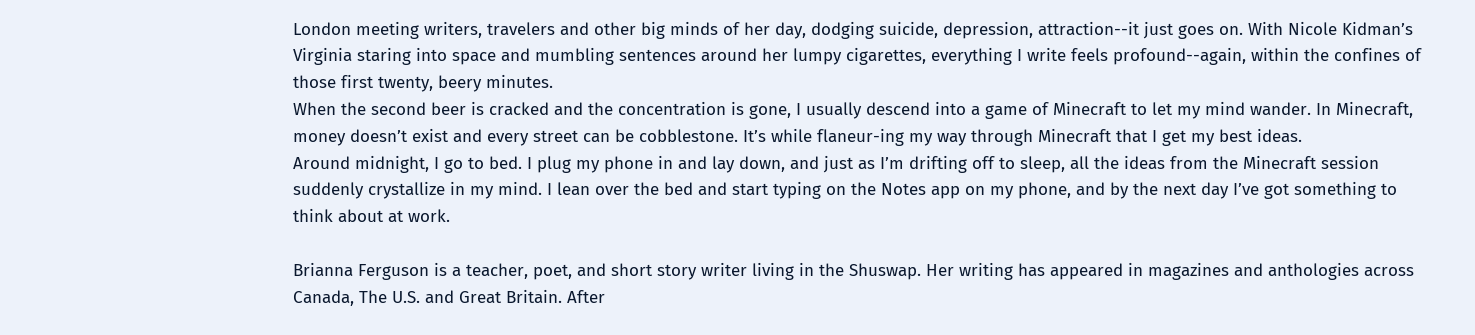London meeting writers, travelers and other big minds of her day, dodging suicide, depression, attraction--it just goes on. With Nicole Kidman’s Virginia staring into space and mumbling sentences around her lumpy cigarettes, everything I write feels profound--again, within the confines of those first twenty, beery minutes.
When the second beer is cracked and the concentration is gone, I usually descend into a game of Minecraft to let my mind wander. In Minecraft, money doesn’t exist and every street can be cobblestone. It’s while flaneur-ing my way through Minecraft that I get my best ideas.
Around midnight, I go to bed. I plug my phone in and lay down, and just as I’m drifting off to sleep, all the ideas from the Minecraft session suddenly crystallize in my mind. I lean over the bed and start typing on the Notes app on my phone, and by the next day I’ve got something to think about at work.

Brianna Ferguson is a teacher, poet, and short story writer living in the Shuswap. Her writing has appeared in magazines and anthologies across Canada, The U.S. and Great Britain. After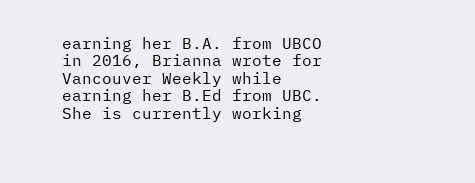earning her B.A. from UBCO in 2016, Brianna wrote for Vancouver Weekly while earning her B.Ed from UBC. She is currently working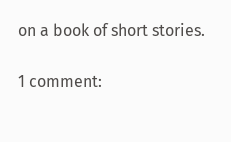on a book of short stories.

1 comment: